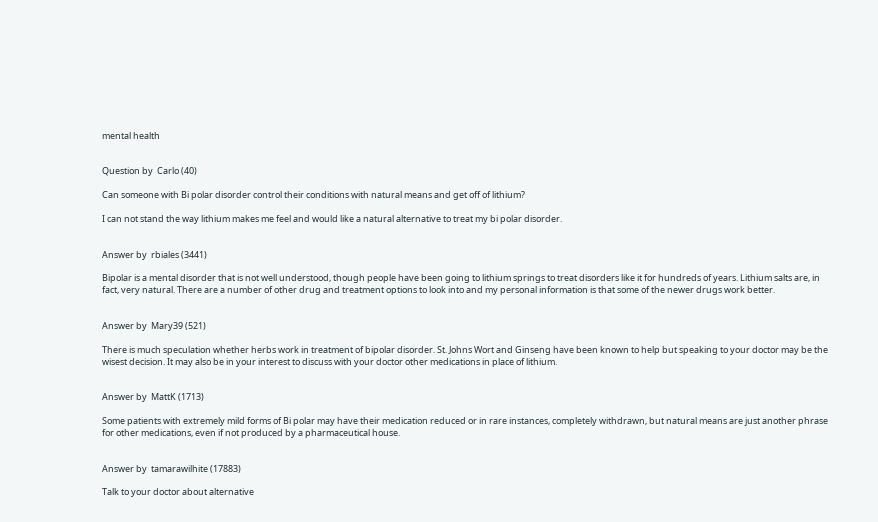mental health


Question by  Carlo (40)

Can someone with Bi polar disorder control their conditions with natural means and get off of lithium?

I can not stand the way lithium makes me feel and would like a natural alternative to treat my bi polar disorder.


Answer by  rbiales (3441)

Bipolar is a mental disorder that is not well understood, though people have been going to lithium springs to treat disorders like it for hundreds of years. Lithium salts are, in fact, very natural. There are a number of other drug and treatment options to look into and my personal information is that some of the newer drugs work better.


Answer by  Mary39 (521)

There is much speculation whether herbs work in treatment of bipolar disorder. St. Johns Wort and Ginseng have been known to help but speaking to your doctor may be the wisest decision. It may also be in your interest to discuss with your doctor other medications in place of lithium.


Answer by  MattK (1713)

Some patients with extremely mild forms of Bi polar may have their medication reduced or in rare instances, completely withdrawn, but natural means are just another phrase for other medications, even if not produced by a pharmaceutical house.


Answer by  tamarawilhite (17883)

Talk to your doctor about alternative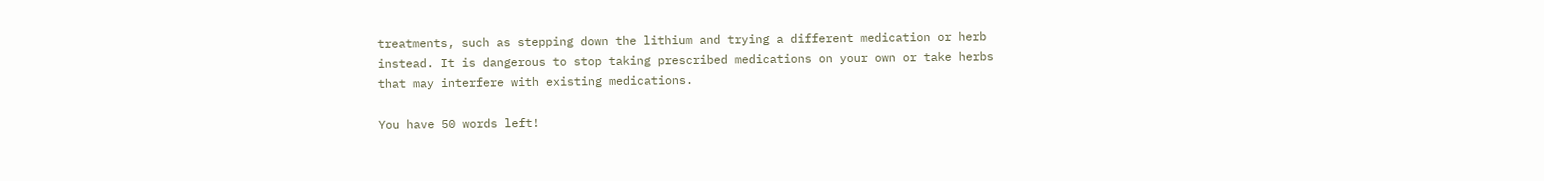treatments, such as stepping down the lithium and trying a different medication or herb instead. It is dangerous to stop taking prescribed medications on your own or take herbs that may interfere with existing medications.

You have 50 words left!